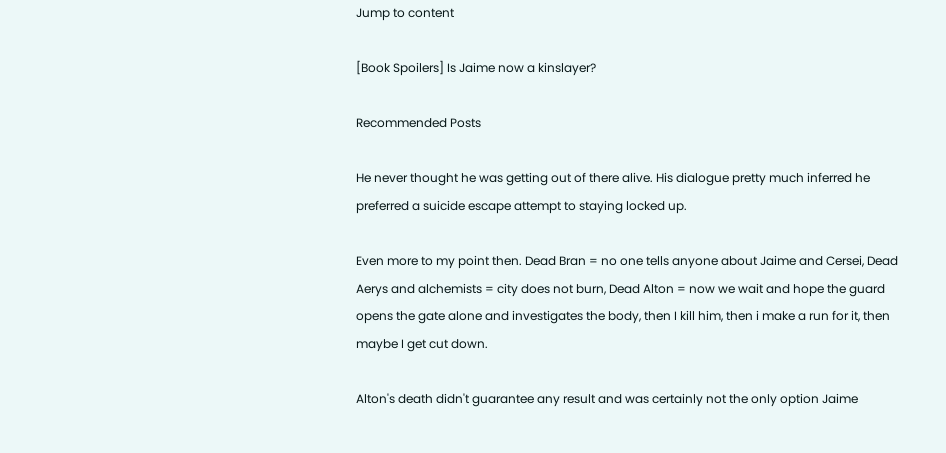Jump to content

[Book Spoilers] Is Jaime now a kinslayer?

Recommended Posts

He never thought he was getting out of there alive. His dialogue pretty much inferred he preferred a suicide escape attempt to staying locked up.

Even more to my point then. Dead Bran = no one tells anyone about Jaime and Cersei, Dead Aerys and alchemists = city does not burn, Dead Alton = now we wait and hope the guard opens the gate alone and investigates the body, then I kill him, then i make a run for it, then maybe I get cut down.

Alton's death didn't guarantee any result and was certainly not the only option Jaime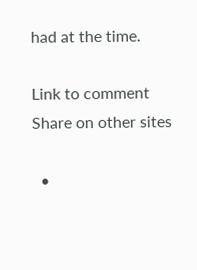had at the time.

Link to comment
Share on other sites

  •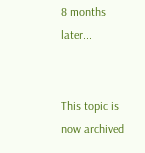8 months later...


This topic is now archived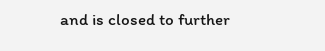and is closed to further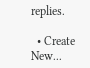replies.

  • Create New...